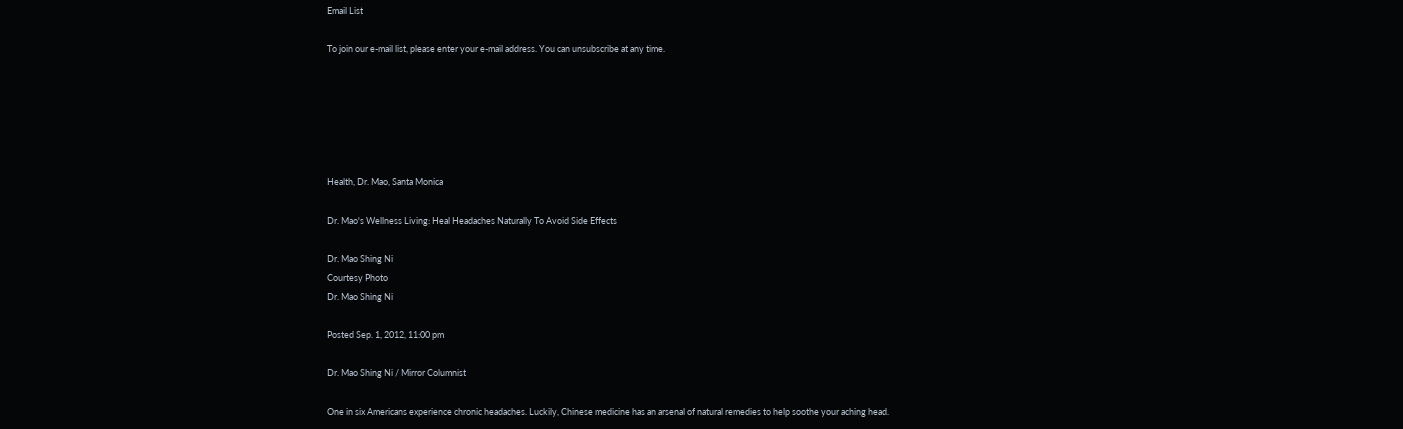Email List

To join our e-mail list, please enter your e-mail address. You can unsubscribe at any time.






Health, Dr. Mao, Santa Monica

Dr. Mao's Wellness Living: Heal Headaches Naturally To Avoid Side Effects

Dr. Mao Shing Ni
Courtesy Photo
Dr. Mao Shing Ni

Posted Sep. 1, 2012, 11:00 pm

Dr. Mao Shing Ni / Mirror Columnist

One in six Americans experience chronic headaches. Luckily, Chinese medicine has an arsenal of natural remedies to help soothe your aching head.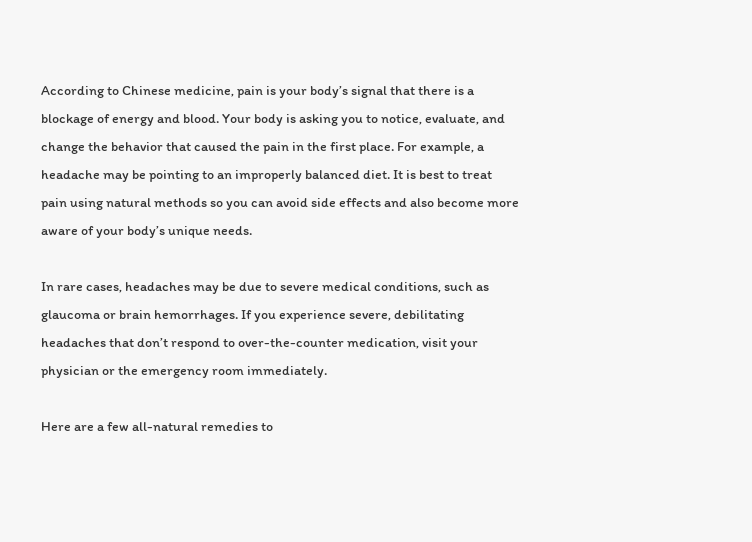According to Chinese medicine, pain is your body’s signal that there is a blockage of energy and blood. Your body is asking you to notice, evaluate, and change the behavior that caused the pain in the first place. For example, a headache may be pointing to an improperly balanced diet. It is best to treat pain using natural methods so you can avoid side effects and also become more aware of your body’s unique needs.

In rare cases, headaches may be due to severe medical conditions, such as glaucoma or brain hemorrhages. If you experience severe, debilitating headaches that don’t respond to over-the-counter medication, visit your physician or the emergency room immediately.

Here are a few all-natural remedies to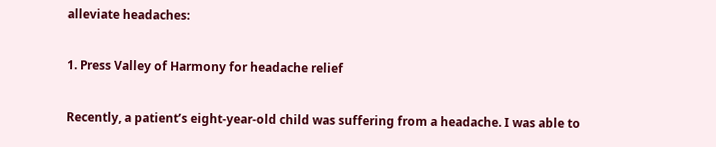alleviate headaches:

1. Press Valley of Harmony for headache relief

Recently, a patient’s eight-year-old child was suffering from a headache. I was able to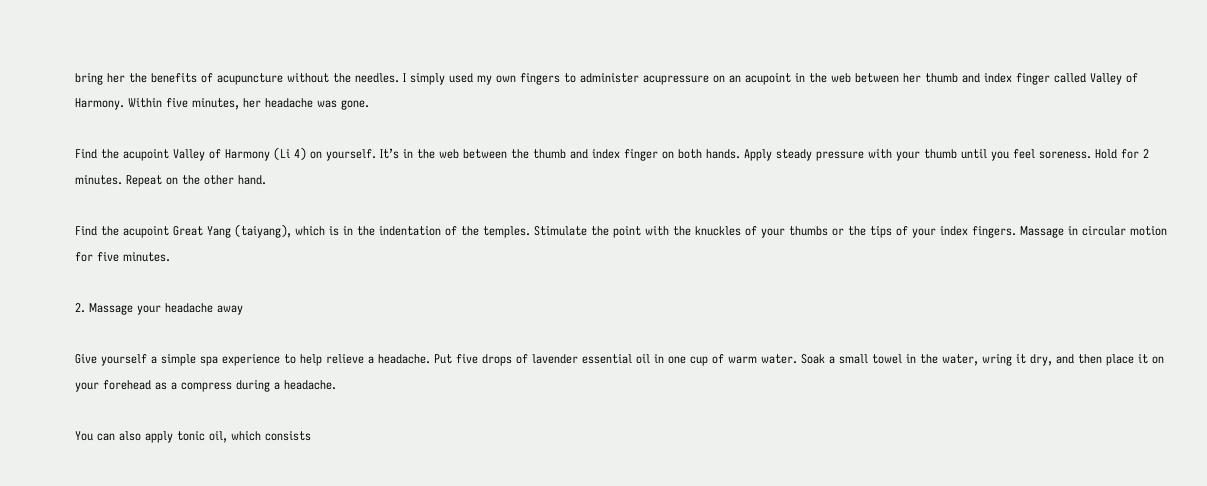bring her the benefits of acupuncture without the needles. I simply used my own fingers to administer acupressure on an acupoint in the web between her thumb and index finger called Valley of Harmony. Within five minutes, her headache was gone.

Find the acupoint Valley of Harmony (Li 4) on yourself. It’s in the web between the thumb and index finger on both hands. Apply steady pressure with your thumb until you feel soreness. Hold for 2 minutes. Repeat on the other hand.

Find the acupoint Great Yang (taiyang), which is in the indentation of the temples. Stimulate the point with the knuckles of your thumbs or the tips of your index fingers. Massage in circular motion for five minutes.

2. Massage your headache away

Give yourself a simple spa experience to help relieve a headache. Put five drops of lavender essential oil in one cup of warm water. Soak a small towel in the water, wring it dry, and then place it on your forehead as a compress during a headache.

You can also apply tonic oil, which consists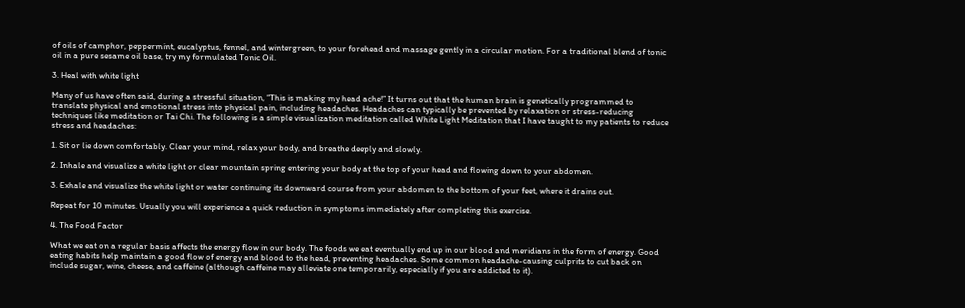of oils of camphor, peppermint, eucalyptus, fennel, and wintergreen, to your forehead and massage gently in a circular motion. For a traditional blend of tonic oil in a pure sesame oil base, try my formulated Tonic Oil.

3. Heal with white light

Many of us have often said, during a stressful situation, “This is making my head ache!” It turns out that the human brain is genetically programmed to translate physical and emotional stress into physical pain, including headaches. Headaches can typically be prevented by relaxation or stress-reducing techniques like meditation or Tai Chi. The following is a simple visualization meditation called White Light Meditation that I have taught to my patients to reduce stress and headaches:

1. Sit or lie down comfortably. Clear your mind, relax your body, and breathe deeply and slowly.

2. Inhale and visualize a white light or clear mountain spring entering your body at the top of your head and flowing down to your abdomen.

3. Exhale and visualize the white light or water continuing its downward course from your abdomen to the bottom of your feet, where it drains out.

Repeat for 10 minutes. Usually you will experience a quick reduction in symptoms immediately after completing this exercise.

4. The Food Factor

What we eat on a regular basis affects the energy flow in our body. The foods we eat eventually end up in our blood and meridians in the form of energy. Good eating habits help maintain a good flow of energy and blood to the head, preventing headaches. Some common headache-causing culprits to cut back on include sugar, wine, cheese, and caffeine (although caffeine may alleviate one temporarily, especially if you are addicted to it).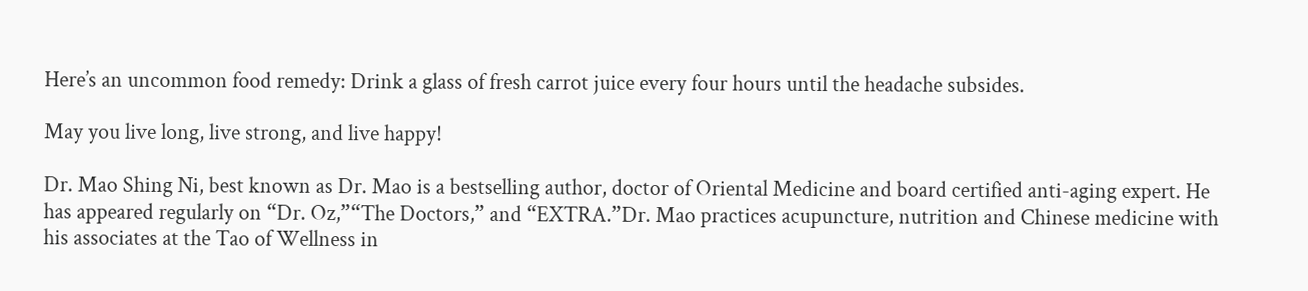Here’s an uncommon food remedy: Drink a glass of fresh carrot juice every four hours until the headache subsides.

May you live long, live strong, and live happy!

Dr. Mao Shing Ni, best known as Dr. Mao is a bestselling author, doctor of Oriental Medicine and board certified anti-aging expert. He has appeared regularly on “Dr. Oz,”“The Doctors,” and “EXTRA.”Dr. Mao practices acupuncture, nutrition and Chinese medicine with his associates at the Tao of Wellness in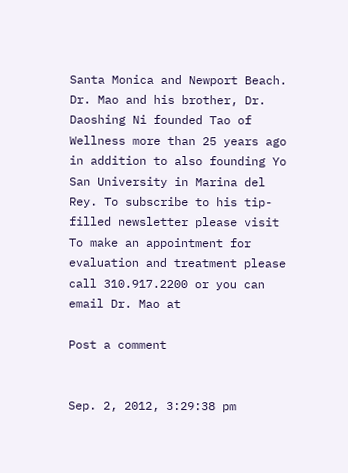Santa Monica and Newport Beach. Dr. Mao and his brother, Dr. Daoshing Ni founded Tao of Wellness more than 25 years ago in addition to also founding Yo San University in Marina del Rey. To subscribe to his tip-filled newsletter please visit To make an appointment for evaluation and treatment please call 310.917.2200 or you can email Dr. Mao at

Post a comment


Sep. 2, 2012, 3:29:38 pm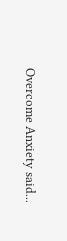Overcome Anxiety said...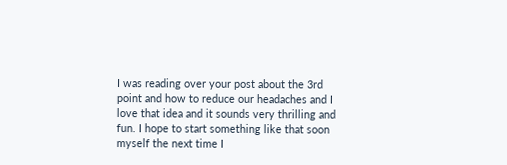I was reading over your post about the 3rd point and how to reduce our headaches and I love that idea and it sounds very thrilling and fun. I hope to start something like that soon myself the next time I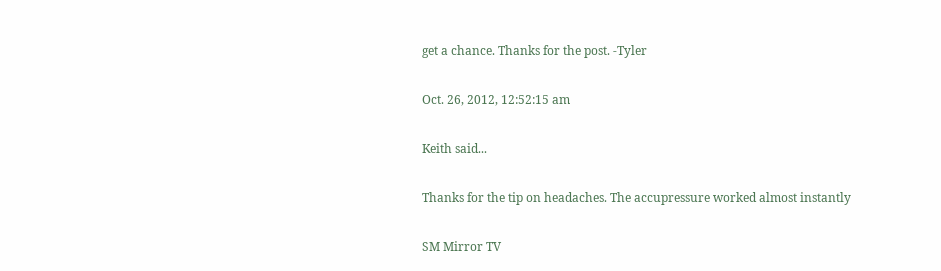get a chance. Thanks for the post. -Tyler

Oct. 26, 2012, 12:52:15 am

Keith said...

Thanks for the tip on headaches. The accupressure worked almost instantly

SM Mirror TV